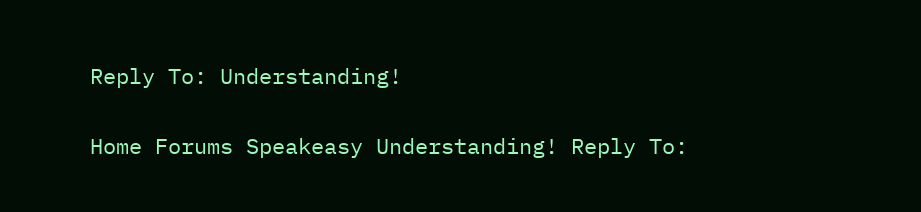Reply To: Understanding!

Home Forums Speakeasy Understanding! Reply To: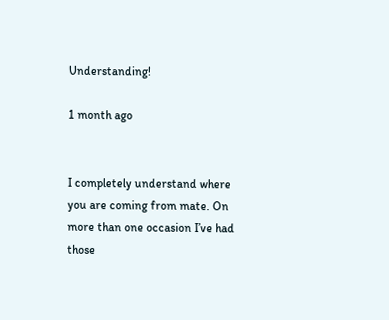Understanding!

1 month ago


I completely understand where you are coming from mate. On more than one occasion I’ve had those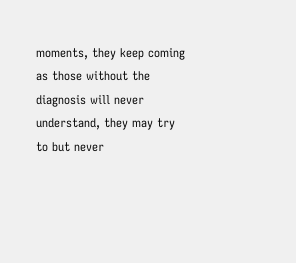moments, they keep coming as those without the diagnosis will never understand, they may try to but never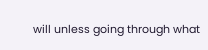will unless going through what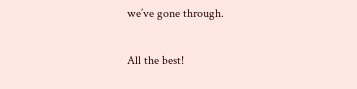we’ve gone through.

All the best!